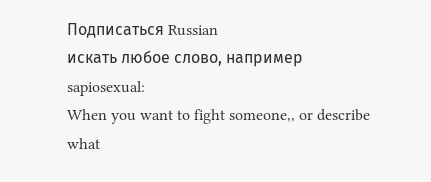Подписаться Russian
искать любое слово, например sapiosexual:
When you want to fight someone,, or describe what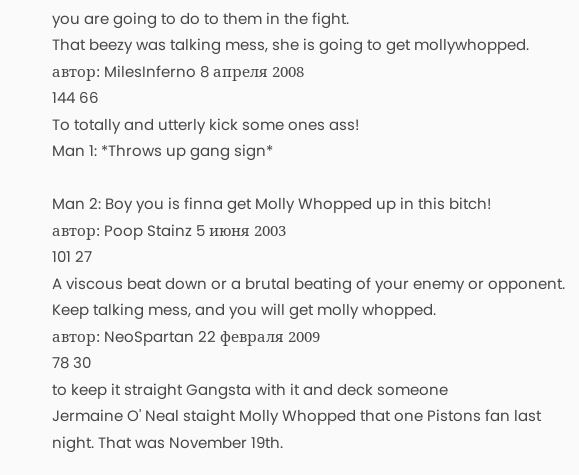you are going to do to them in the fight.
That beezy was talking mess, she is going to get mollywhopped.
автор: MilesInferno 8 апреля 2008
144 66
To totally and utterly kick some ones ass!
Man 1: *Throws up gang sign*

Man 2: Boy you is finna get Molly Whopped up in this bitch!
автор: Poop Stainz 5 июня 2003
101 27
A viscous beat down or a brutal beating of your enemy or opponent.
Keep talking mess, and you will get molly whopped.
автор: NeoSpartan 22 февраля 2009
78 30
to keep it straight Gangsta with it and deck someone
Jermaine O' Neal staight Molly Whopped that one Pistons fan last night. That was November 19th.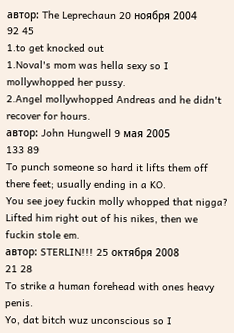автор: The Leprechaun 20 ноября 2004
92 45
1.to get knocked out
1.Noval's mom was hella sexy so I mollywhopped her pussy.
2.Angel mollywhopped Andreas and he didn't recover for hours.
автор: John Hungwell 9 мая 2005
133 89
To punch someone so hard it lifts them off there feet; usually ending in a KO.
You see joey fuckin molly whopped that nigga? Lifted him right out of his nikes, then we fuckin stole em.
автор: STERLIN!!! 25 октября 2008
21 28
To strike a human forehead with ones heavy penis.
Yo, dat bitch wuz unconscious so I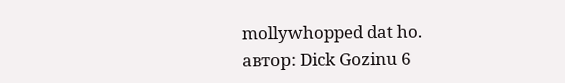mollywhopped dat ho.
автор: Dick Gozinu 6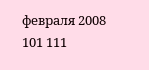февраля 2008
101 111